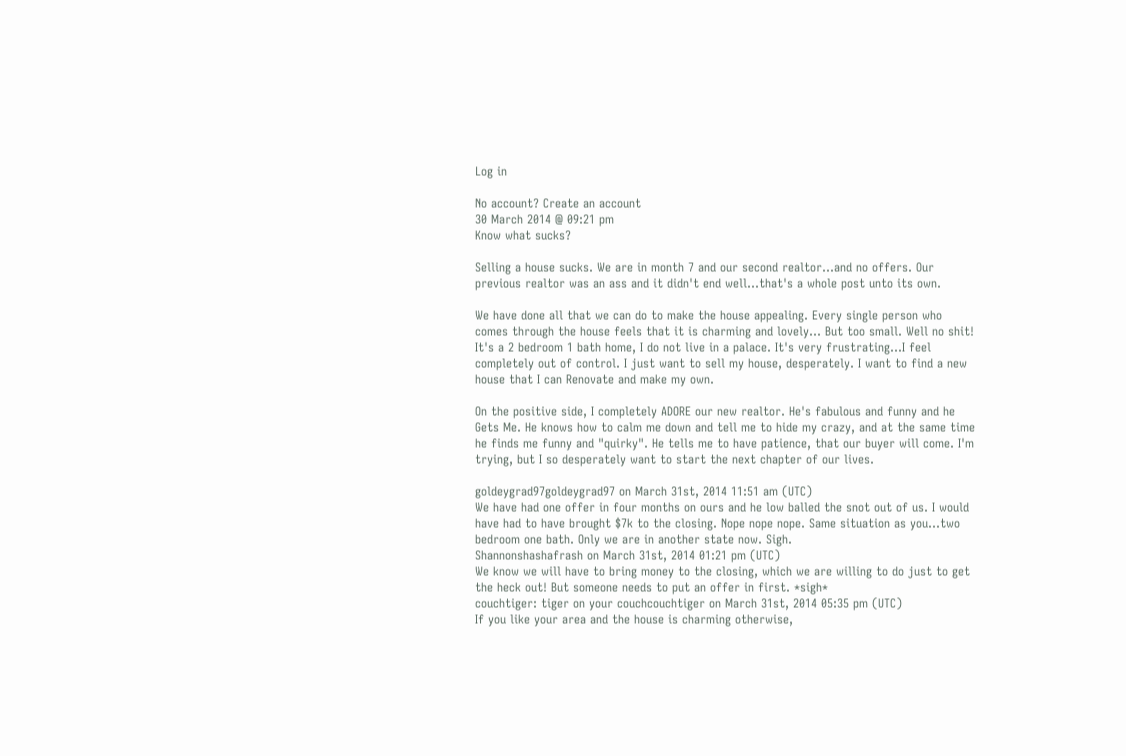Log in

No account? Create an account
30 March 2014 @ 09:21 pm
Know what sucks?

Selling a house sucks. We are in month 7 and our second realtor...and no offers. Our previous realtor was an ass and it didn't end well...that's a whole post unto its own.

We have done all that we can do to make the house appealing. Every single person who comes through the house feels that it is charming and lovely... But too small. Well no shit! It's a 2 bedroom 1 bath home, I do not live in a palace. It's very frustrating...I feel completely out of control. I just want to sell my house, desperately. I want to find a new house that I can Renovate and make my own.

On the positive side, I completely ADORE our new realtor. He's fabulous and funny and he Gets Me. He knows how to calm me down and tell me to hide my crazy, and at the same time he finds me funny and "quirky". He tells me to have patience, that our buyer will come. I'm trying, but I so desperately want to start the next chapter of our lives.

goldeygrad97goldeygrad97 on March 31st, 2014 11:51 am (UTC)
We have had one offer in four months on ours and he low balled the snot out of us. I would have had to have brought $7k to the closing. Nope nope nope. Same situation as you...two bedroom one bath. Only we are in another state now. Sigh.
Shannonshashafrash on March 31st, 2014 01:21 pm (UTC)
We know we will have to bring money to the closing, which we are willing to do just to get the heck out! But someone needs to put an offer in first. *sigh*
couchtiger: tiger on your couchcouchtiger on March 31st, 2014 05:35 pm (UTC)
If you like your area and the house is charming otherwise,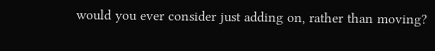would you ever consider just adding on, rather than moving?